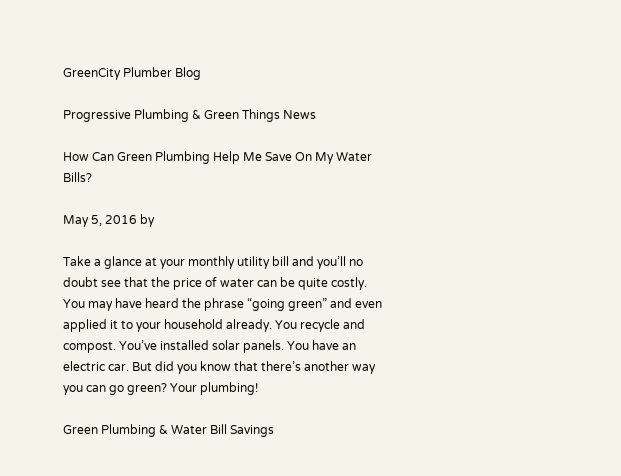GreenCity Plumber Blog

Progressive Plumbing & Green Things News

How Can Green Plumbing Help Me Save On My Water Bills?

May 5, 2016 by

Take a glance at your monthly utility bill and you’ll no doubt see that the price of water can be quite costly. You may have heard the phrase “going green” and even applied it to your household already. You recycle and compost. You’ve installed solar panels. You have an electric car. But did you know that there’s another way you can go green? Your plumbing!

Green Plumbing & Water Bill Savings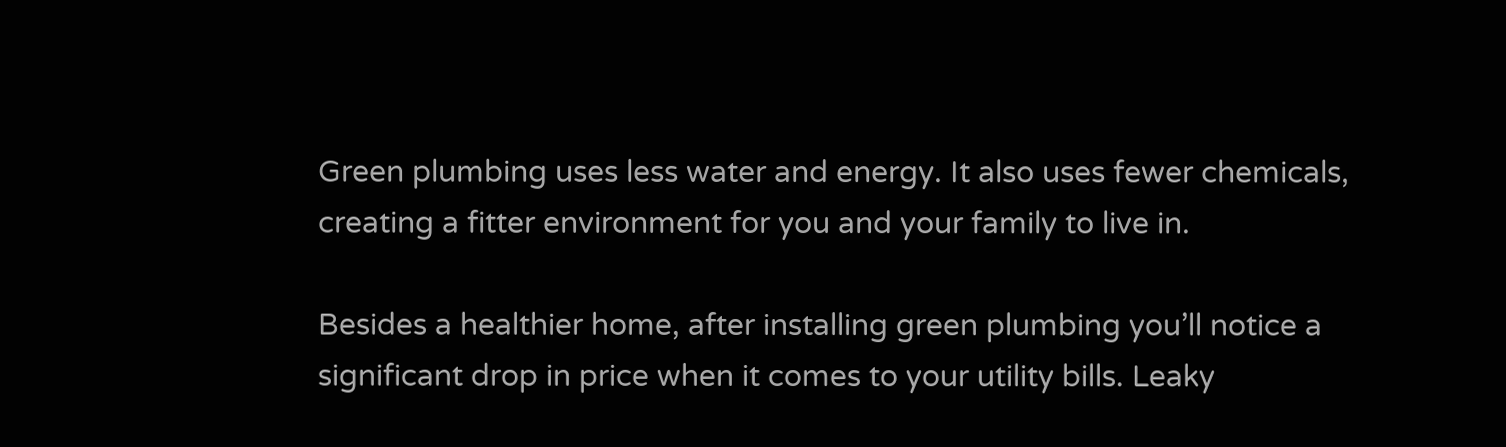Green plumbing uses less water and energy. It also uses fewer chemicals, creating a fitter environment for you and your family to live in.

Besides a healthier home, after installing green plumbing you’ll notice a significant drop in price when it comes to your utility bills. Leaky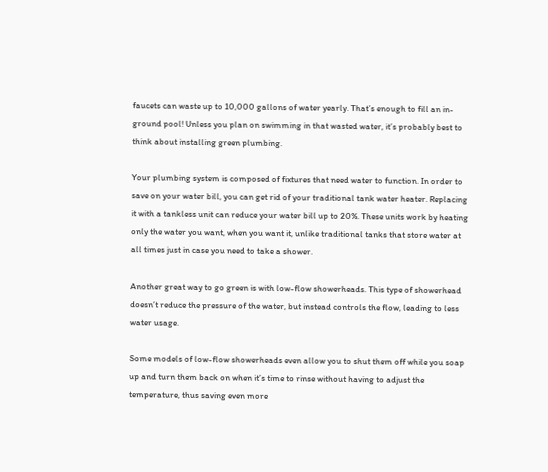faucets can waste up to 10,000 gallons of water yearly. That’s enough to fill an in-ground pool! Unless you plan on swimming in that wasted water, it’s probably best to think about installing green plumbing.

Your plumbing system is composed of fixtures that need water to function. In order to save on your water bill, you can get rid of your traditional tank water heater. Replacing it with a tankless unit can reduce your water bill up to 20%. These units work by heating only the water you want, when you want it, unlike traditional tanks that store water at all times just in case you need to take a shower.

Another great way to go green is with low-flow showerheads. This type of showerhead doesn’t reduce the pressure of the water, but instead controls the flow, leading to less water usage.

Some models of low-flow showerheads even allow you to shut them off while you soap up and turn them back on when it’s time to rinse without having to adjust the temperature, thus saving even more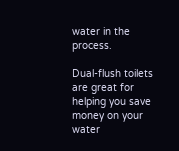water in the process.

Dual-flush toilets are great for helping you save money on your water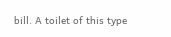bill. A toilet of this type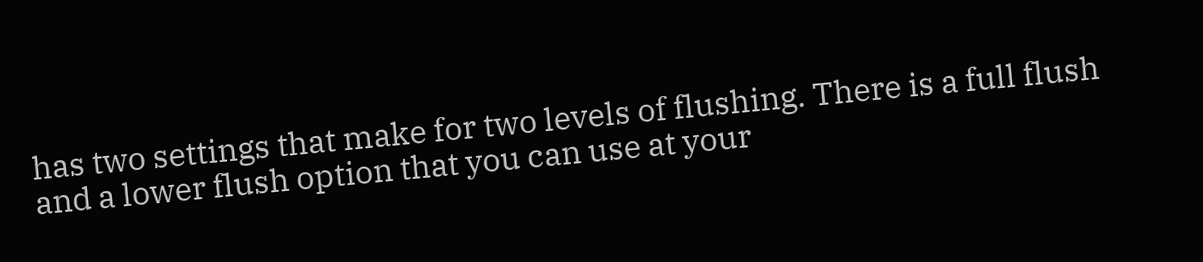has two settings that make for two levels of flushing. There is a full flush and a lower flush option that you can use at your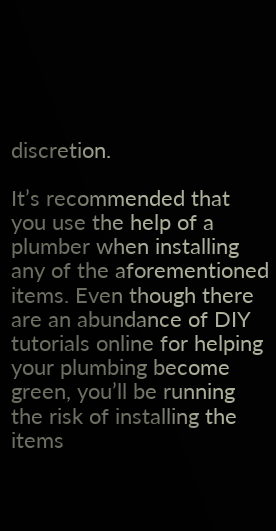discretion.

It’s recommended that you use the help of a plumber when installing any of the aforementioned items. Even though there are an abundance of DIY tutorials online for helping your plumbing become green, you’ll be running the risk of installing the items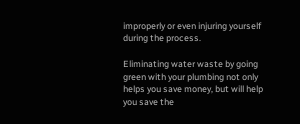improperly or even injuring yourself during the process.

Eliminating water waste by going green with your plumbing not only helps you save money, but will help you save the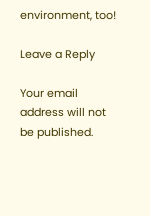environment, too!

Leave a Reply

Your email address will not be published.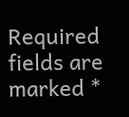Required fields are marked *